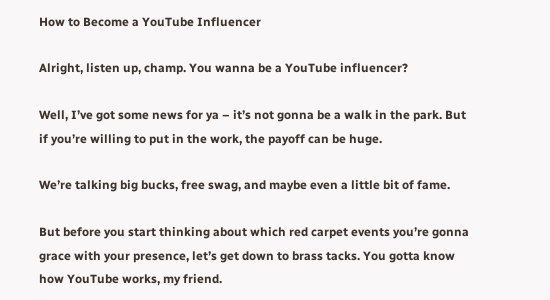How to Become a YouTube Influencer

Alright, listen up, champ. You wanna be a YouTube influencer?

Well, I’ve got some news for ya – it’s not gonna be a walk in the park. But if you’re willing to put in the work, the payoff can be huge.

We’re talking big bucks, free swag, and maybe even a little bit of fame.

But before you start thinking about which red carpet events you’re gonna grace with your presence, let’s get down to brass tacks. You gotta know how YouTube works, my friend.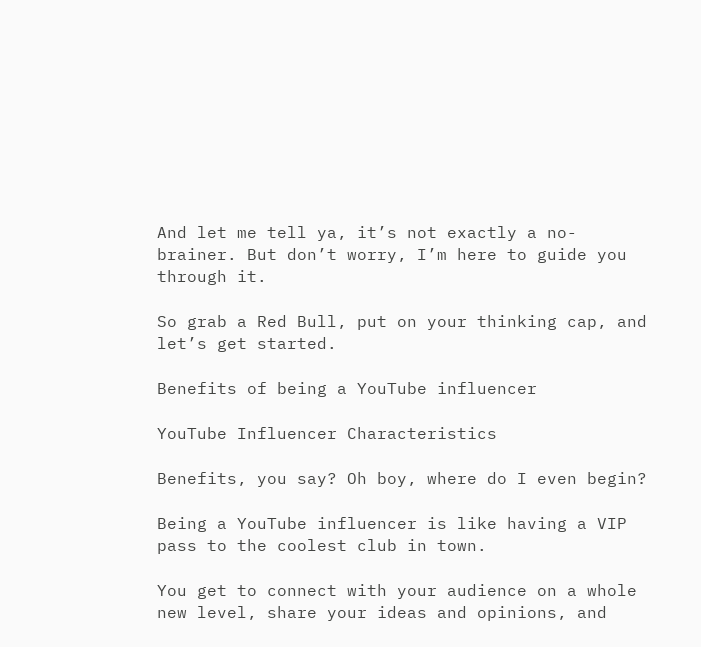And let me tell ya, it’s not exactly a no-brainer. But don’t worry, I’m here to guide you through it.

So grab a Red Bull, put on your thinking cap, and let’s get started.

Benefits of being a YouTube influencer

YouTube Influencer Characteristics

Benefits, you say? Oh boy, where do I even begin?

Being a YouTube influencer is like having a VIP pass to the coolest club in town.

You get to connect with your audience on a whole new level, share your ideas and opinions, and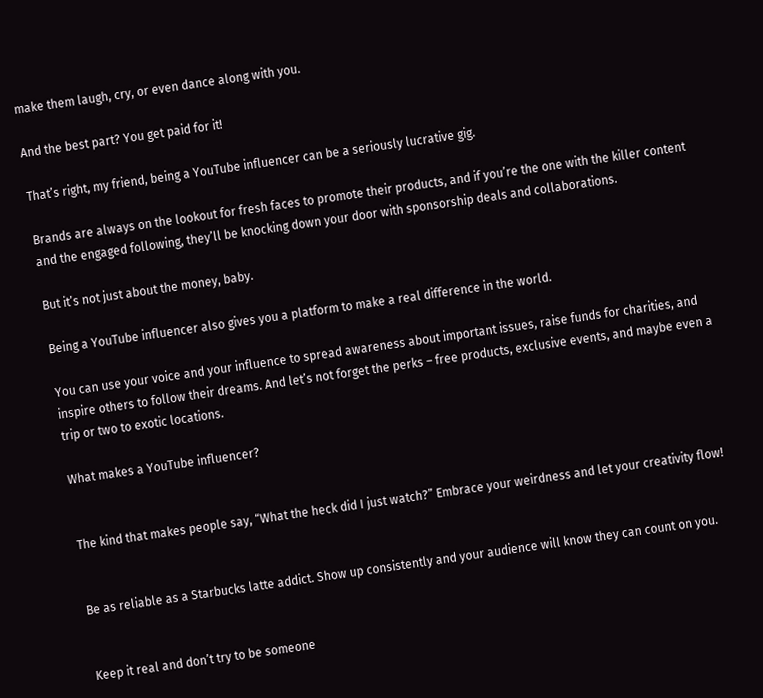make them laugh, cry, or even dance along with you.

And the best part? You get paid for it!

That’s right, my friend, being a YouTube influencer can be a seriously lucrative gig.

Brands are always on the lookout for fresh faces to promote their products, and if you’re the one with the killer content and the engaged following, they’ll be knocking down your door with sponsorship deals and collaborations.

But it’s not just about the money, baby.

Being a YouTube influencer also gives you a platform to make a real difference in the world.

You can use your voice and your influence to spread awareness about important issues, raise funds for charities, and inspire others to follow their dreams. And let’s not forget the perks – free products, exclusive events, and maybe even a trip or two to exotic locations.

What makes a YouTube influencer?


The kind that makes people say, “What the heck did I just watch?” Embrace your weirdness and let your creativity flow!


Be as reliable as a Starbucks latte addict. Show up consistently and your audience will know they can count on you.


Keep it real and don’t try to be someone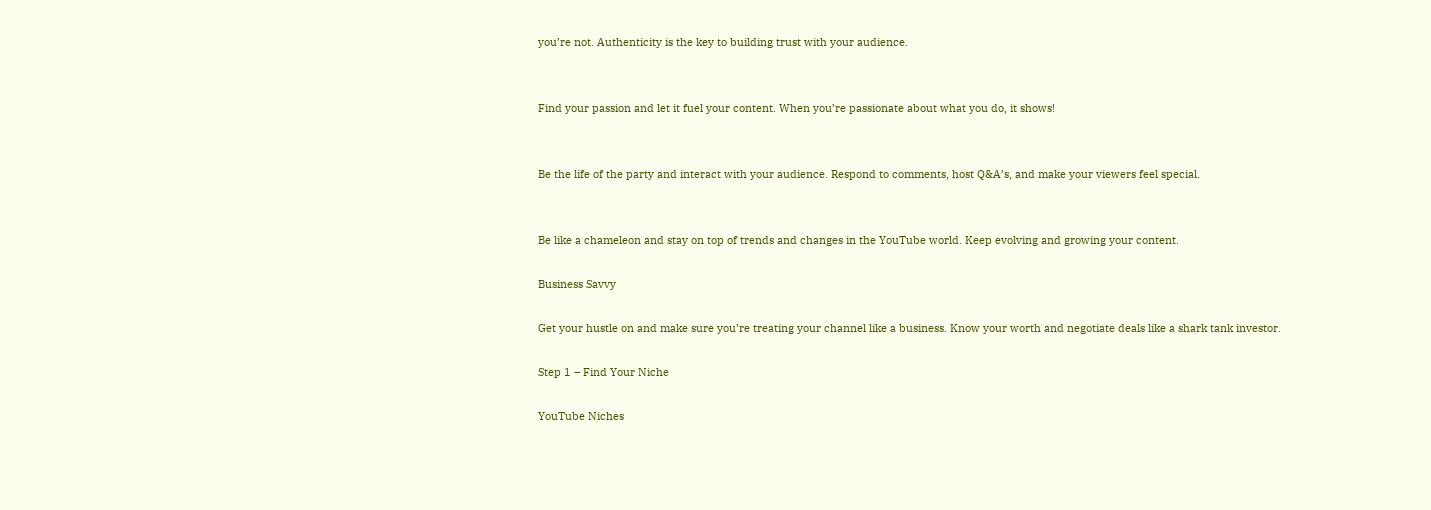you’re not. Authenticity is the key to building trust with your audience.


Find your passion and let it fuel your content. When you’re passionate about what you do, it shows!


Be the life of the party and interact with your audience. Respond to comments, host Q&A’s, and make your viewers feel special.


Be like a chameleon and stay on top of trends and changes in the YouTube world. Keep evolving and growing your content.

Business Savvy

Get your hustle on and make sure you’re treating your channel like a business. Know your worth and negotiate deals like a shark tank investor.

Step 1 – Find Your Niche

YouTube Niches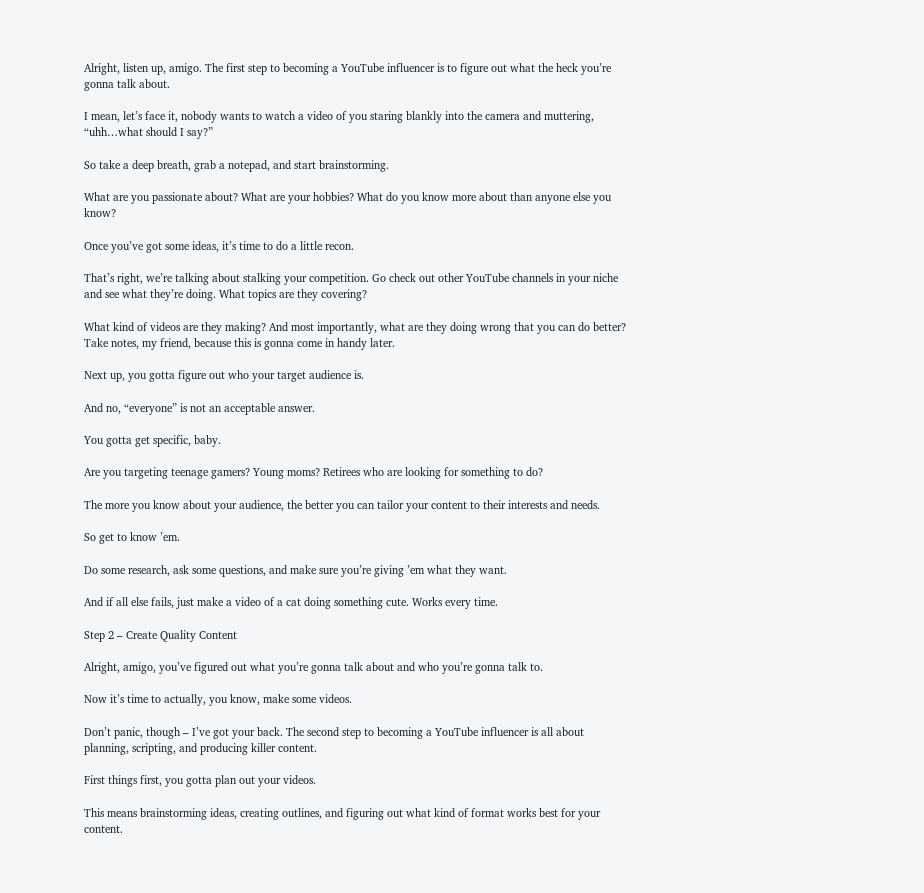Alright, listen up, amigo. The first step to becoming a YouTube influencer is to figure out what the heck you’re gonna talk about.

I mean, let’s face it, nobody wants to watch a video of you staring blankly into the camera and muttering, “uhh…what should I say?”

So take a deep breath, grab a notepad, and start brainstorming.

What are you passionate about? What are your hobbies? What do you know more about than anyone else you know?

Once you’ve got some ideas, it’s time to do a little recon.

That’s right, we’re talking about stalking your competition. Go check out other YouTube channels in your niche and see what they’re doing. What topics are they covering?

What kind of videos are they making? And most importantly, what are they doing wrong that you can do better? Take notes, my friend, because this is gonna come in handy later.

Next up, you gotta figure out who your target audience is.

And no, “everyone” is not an acceptable answer.

You gotta get specific, baby.

Are you targeting teenage gamers? Young moms? Retirees who are looking for something to do?

The more you know about your audience, the better you can tailor your content to their interests and needs.

So get to know ’em.

Do some research, ask some questions, and make sure you’re giving ’em what they want.

And if all else fails, just make a video of a cat doing something cute. Works every time.

Step 2 – Create Quality Content

Alright, amigo, you’ve figured out what you’re gonna talk about and who you’re gonna talk to.

Now it’s time to actually, you know, make some videos.

Don’t panic, though – I’ve got your back. The second step to becoming a YouTube influencer is all about planning, scripting, and producing killer content.

First things first, you gotta plan out your videos.

This means brainstorming ideas, creating outlines, and figuring out what kind of format works best for your content.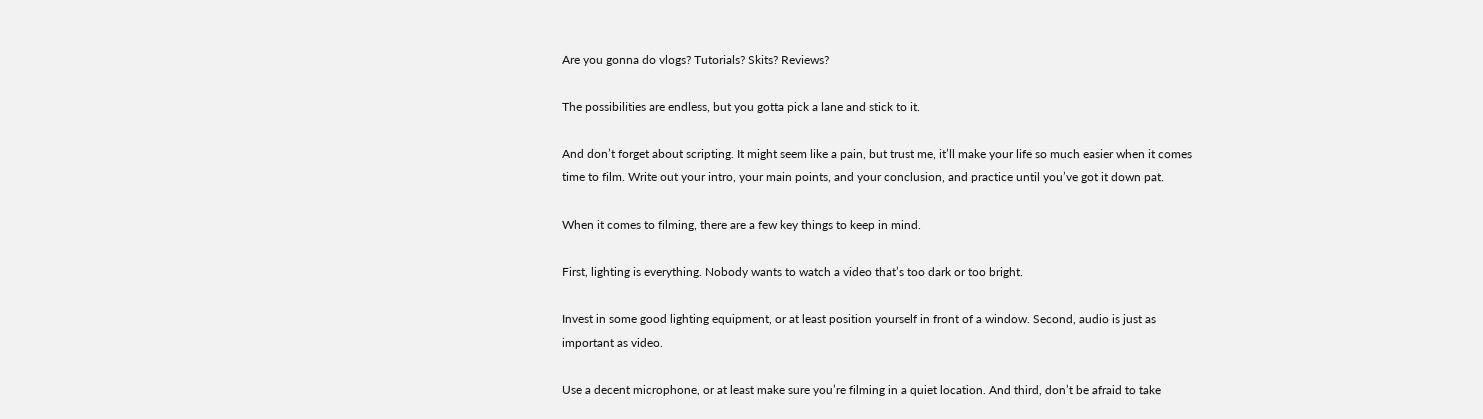Are you gonna do vlogs? Tutorials? Skits? Reviews?

The possibilities are endless, but you gotta pick a lane and stick to it.

And don’t forget about scripting. It might seem like a pain, but trust me, it’ll make your life so much easier when it comes time to film. Write out your intro, your main points, and your conclusion, and practice until you’ve got it down pat.

When it comes to filming, there are a few key things to keep in mind.

First, lighting is everything. Nobody wants to watch a video that’s too dark or too bright.

Invest in some good lighting equipment, or at least position yourself in front of a window. Second, audio is just as important as video.

Use a decent microphone, or at least make sure you’re filming in a quiet location. And third, don’t be afraid to take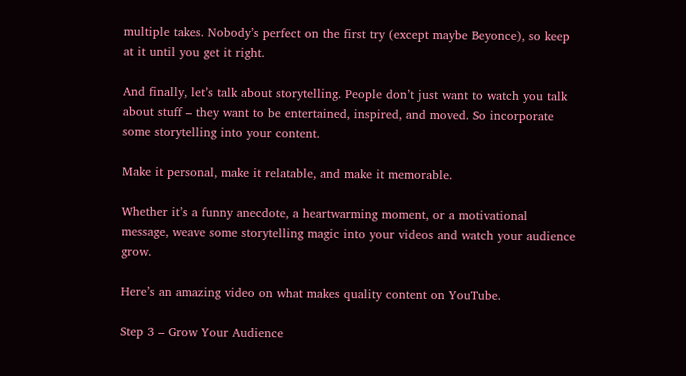multiple takes. Nobody’s perfect on the first try (except maybe Beyonce), so keep at it until you get it right.

And finally, let’s talk about storytelling. People don’t just want to watch you talk about stuff – they want to be entertained, inspired, and moved. So incorporate some storytelling into your content.

Make it personal, make it relatable, and make it memorable.

Whether it’s a funny anecdote, a heartwarming moment, or a motivational message, weave some storytelling magic into your videos and watch your audience grow.

Here’s an amazing video on what makes quality content on YouTube.

Step 3 – Grow Your Audience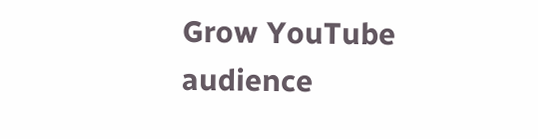Grow YouTube audience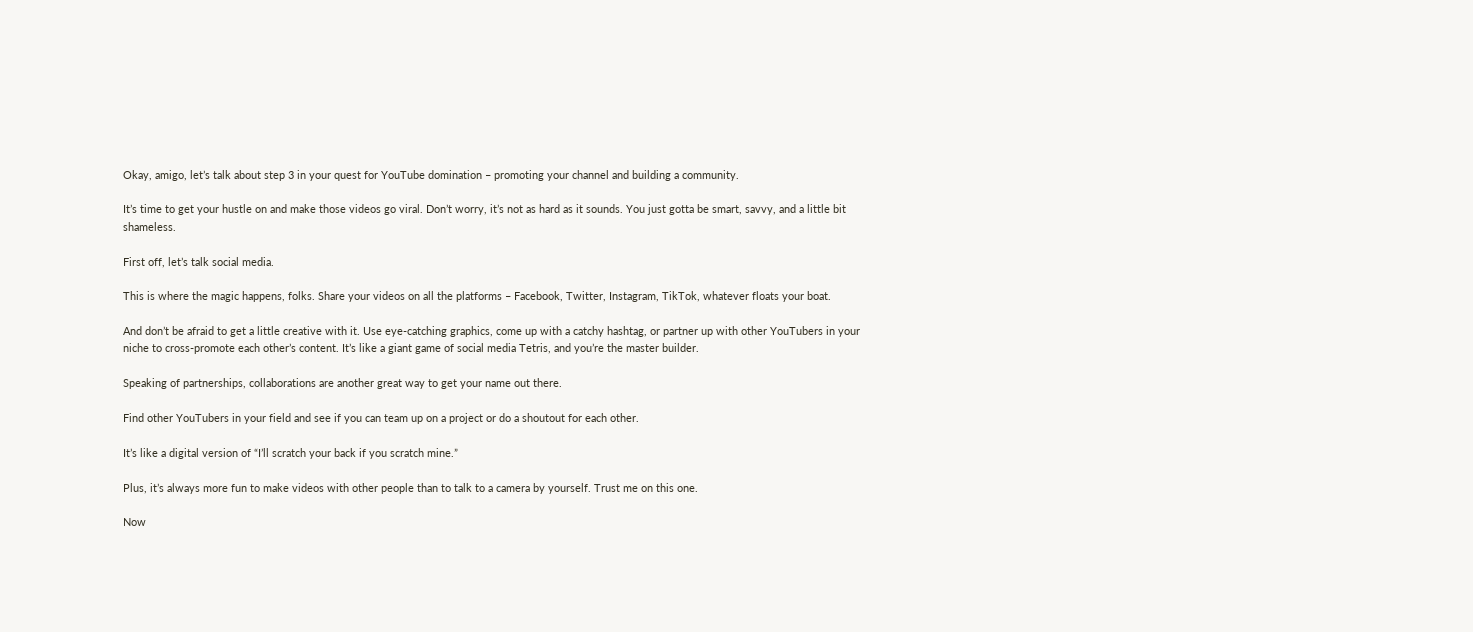Okay, amigo, let’s talk about step 3 in your quest for YouTube domination – promoting your channel and building a community.

It’s time to get your hustle on and make those videos go viral. Don’t worry, it’s not as hard as it sounds. You just gotta be smart, savvy, and a little bit shameless.

First off, let’s talk social media.

This is where the magic happens, folks. Share your videos on all the platforms – Facebook, Twitter, Instagram, TikTok, whatever floats your boat.

And don’t be afraid to get a little creative with it. Use eye-catching graphics, come up with a catchy hashtag, or partner up with other YouTubers in your niche to cross-promote each other’s content. It’s like a giant game of social media Tetris, and you’re the master builder.

Speaking of partnerships, collaborations are another great way to get your name out there.

Find other YouTubers in your field and see if you can team up on a project or do a shoutout for each other.

It’s like a digital version of “I’ll scratch your back if you scratch mine.”

Plus, it’s always more fun to make videos with other people than to talk to a camera by yourself. Trust me on this one.

Now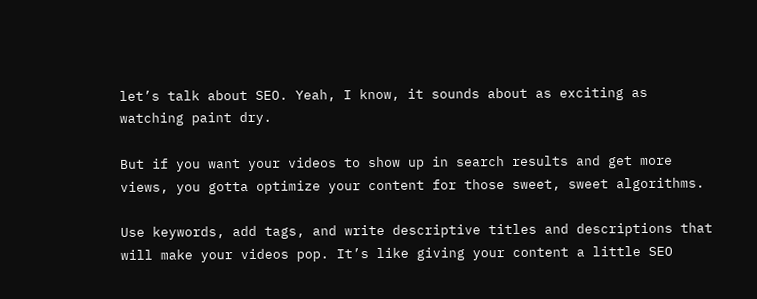let’s talk about SEO. Yeah, I know, it sounds about as exciting as watching paint dry.

But if you want your videos to show up in search results and get more views, you gotta optimize your content for those sweet, sweet algorithms.

Use keywords, add tags, and write descriptive titles and descriptions that will make your videos pop. It’s like giving your content a little SEO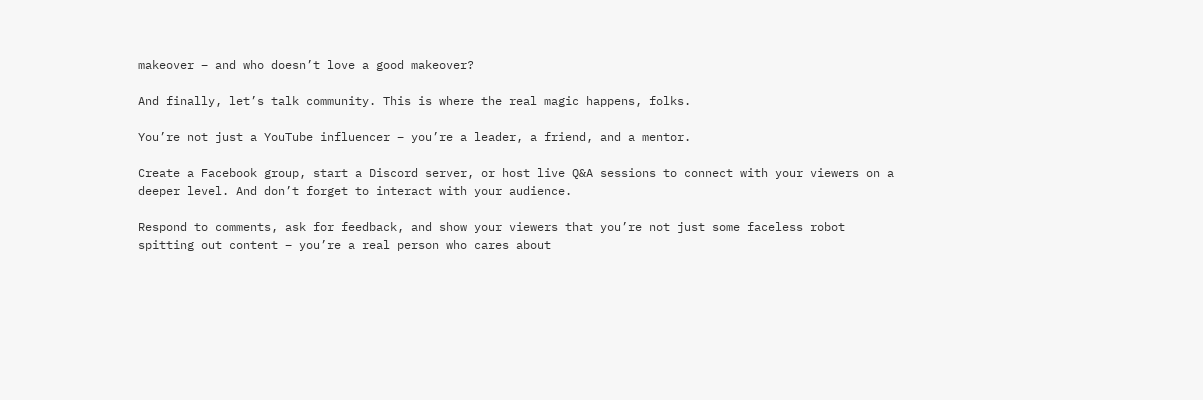makeover – and who doesn’t love a good makeover?

And finally, let’s talk community. This is where the real magic happens, folks.

You’re not just a YouTube influencer – you’re a leader, a friend, and a mentor.

Create a Facebook group, start a Discord server, or host live Q&A sessions to connect with your viewers on a deeper level. And don’t forget to interact with your audience.

Respond to comments, ask for feedback, and show your viewers that you’re not just some faceless robot spitting out content – you’re a real person who cares about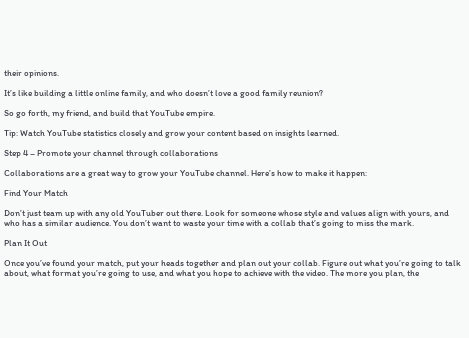their opinions.

It’s like building a little online family, and who doesn’t love a good family reunion?

So go forth, my friend, and build that YouTube empire.

Tip: Watch YouTube statistics closely and grow your content based on insights learned.

Step 4 – Promote your channel through collaborations

Collaborations are a great way to grow your YouTube channel. Here’s how to make it happen:

Find Your Match

Don’t just team up with any old YouTuber out there. Look for someone whose style and values align with yours, and who has a similar audience. You don’t want to waste your time with a collab that’s going to miss the mark.

Plan It Out

Once you’ve found your match, put your heads together and plan out your collab. Figure out what you’re going to talk about, what format you’re going to use, and what you hope to achieve with the video. The more you plan, the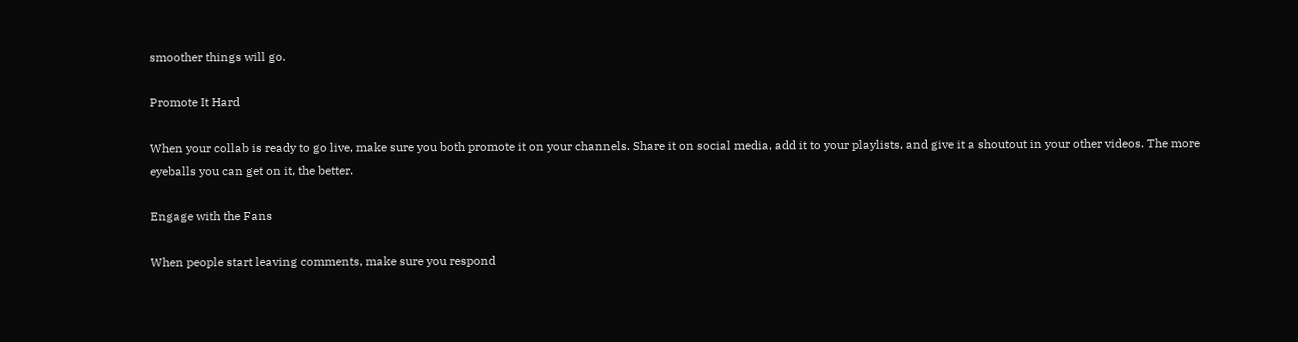smoother things will go.

Promote It Hard

When your collab is ready to go live, make sure you both promote it on your channels. Share it on social media, add it to your playlists, and give it a shoutout in your other videos. The more eyeballs you can get on it, the better.

Engage with the Fans

When people start leaving comments, make sure you respond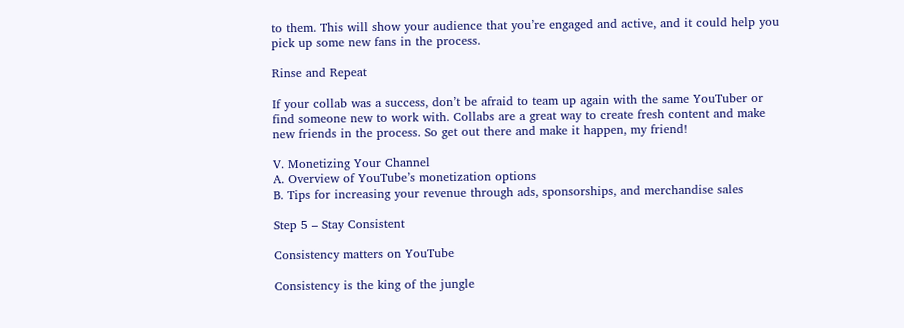to them. This will show your audience that you’re engaged and active, and it could help you pick up some new fans in the process.

Rinse and Repeat

If your collab was a success, don’t be afraid to team up again with the same YouTuber or find someone new to work with. Collabs are a great way to create fresh content and make new friends in the process. So get out there and make it happen, my friend!

V. Monetizing Your Channel
A. Overview of YouTube’s monetization options
B. Tips for increasing your revenue through ads, sponsorships, and merchandise sales

Step 5 – Stay Consistent

Consistency matters on YouTube

Consistency is the king of the jungle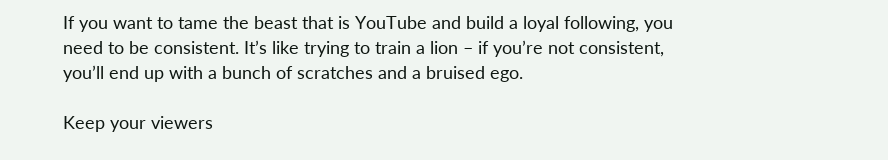If you want to tame the beast that is YouTube and build a loyal following, you need to be consistent. It’s like trying to train a lion – if you’re not consistent, you’ll end up with a bunch of scratches and a bruised ego.

Keep your viewers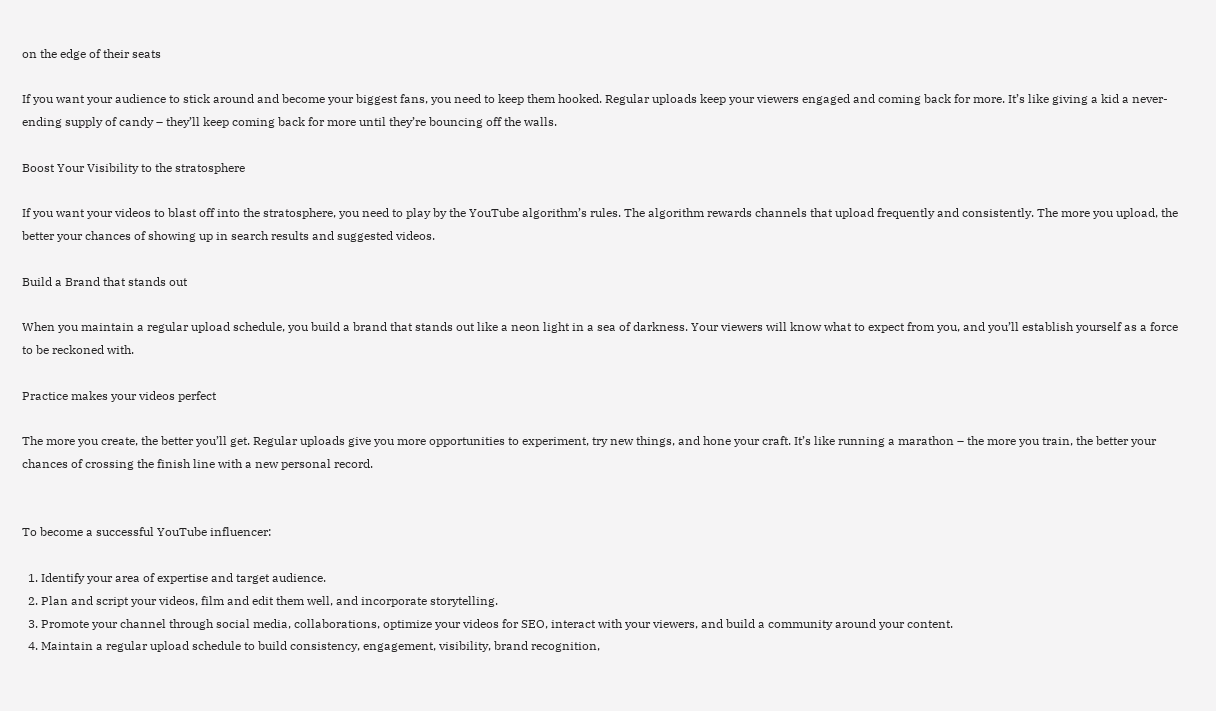on the edge of their seats

If you want your audience to stick around and become your biggest fans, you need to keep them hooked. Regular uploads keep your viewers engaged and coming back for more. It’s like giving a kid a never-ending supply of candy – they’ll keep coming back for more until they’re bouncing off the walls.

Boost Your Visibility to the stratosphere

If you want your videos to blast off into the stratosphere, you need to play by the YouTube algorithm’s rules. The algorithm rewards channels that upload frequently and consistently. The more you upload, the better your chances of showing up in search results and suggested videos.

Build a Brand that stands out

When you maintain a regular upload schedule, you build a brand that stands out like a neon light in a sea of darkness. Your viewers will know what to expect from you, and you’ll establish yourself as a force to be reckoned with.

Practice makes your videos perfect

The more you create, the better you’ll get. Regular uploads give you more opportunities to experiment, try new things, and hone your craft. It’s like running a marathon – the more you train, the better your chances of crossing the finish line with a new personal record.


To become a successful YouTube influencer:

  1. Identify your area of expertise and target audience.
  2. Plan and script your videos, film and edit them well, and incorporate storytelling.
  3. Promote your channel through social media, collaborations, optimize your videos for SEO, interact with your viewers, and build a community around your content.
  4. Maintain a regular upload schedule to build consistency, engagement, visibility, brand recognition,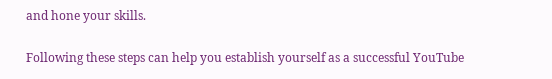and hone your skills.

Following these steps can help you establish yourself as a successful YouTube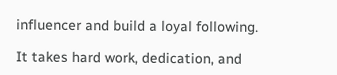influencer and build a loyal following.

It takes hard work, dedication, and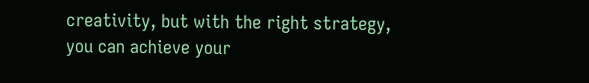creativity, but with the right strategy, you can achieve your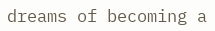dreams of becoming a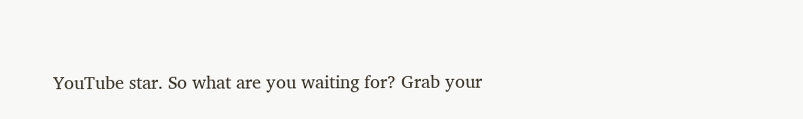YouTube star. So what are you waiting for? Grab your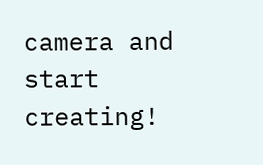camera and start creating!